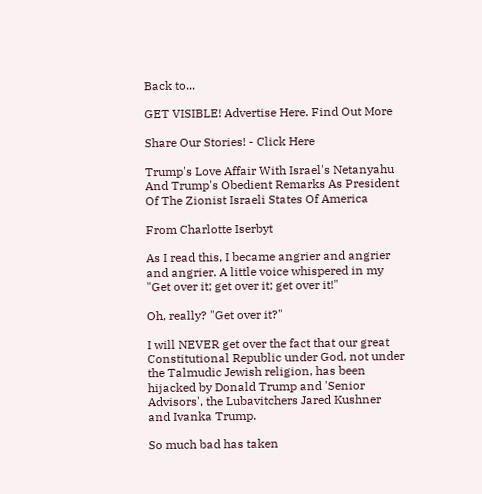Back to...

GET VISIBLE! Advertise Here. Find Out More

Share Our Stories! - Click Here

Trump's Love Affair With Israel's Netanyahu
And Trump's Obedient Remarks As President
Of The Zionist Israeli States Of America

From Charlotte Iserbyt

As I read this, I became angrier and angrier and angrier. A little voice whispered in my "Get over it; get over it; get over it!"

Oh, really? "Get over it?"

I will NEVER get over the fact that our great Constitutional Republic under God, not under the Talmudic Jewish religion, has been hijacked by Donald Trump and 'Senior Advisors', the Lubavitchers Jared Kushner and Ivanka Trump.

So much bad has taken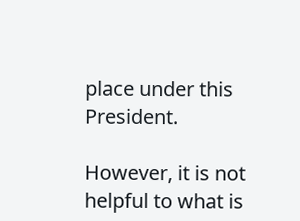place under this President.

However, it is not helpful to what is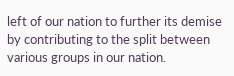left of our nation to further its demise by contributing to the split between various groups in our nation.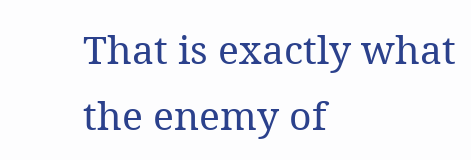That is exactly what the enemy of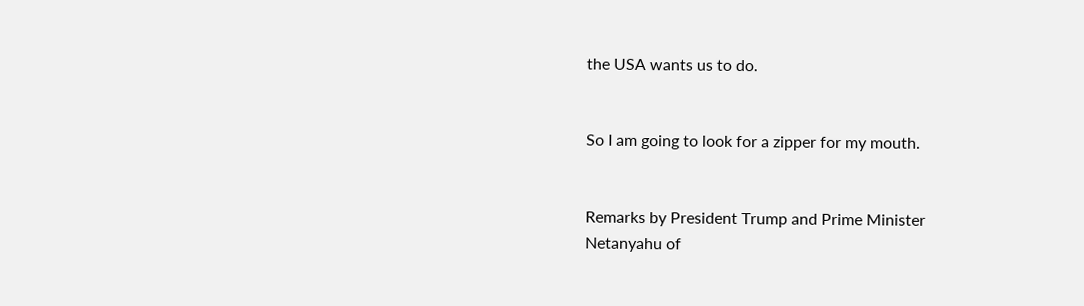the USA wants us to do.


So I am going to look for a zipper for my mouth.


Remarks by President Trump and Prime Minister
Netanyahu of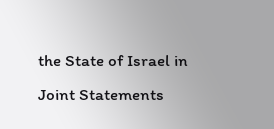the State of Israel in Joint Statements